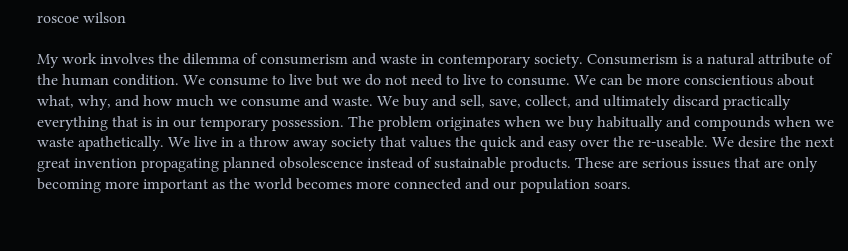roscoe wilson

My work involves the dilemma of consumerism and waste in contemporary society. Consumerism is a natural attribute of the human condition. We consume to live but we do not need to live to consume. We can be more conscientious about what, why, and how much we consume and waste. We buy and sell, save, collect, and ultimately discard practically everything that is in our temporary possession. The problem originates when we buy habitually and compounds when we waste apathetically. We live in a throw away society that values the quick and easy over the re-useable. We desire the next great invention propagating planned obsolescence instead of sustainable products. These are serious issues that are only becoming more important as the world becomes more connected and our population soars.